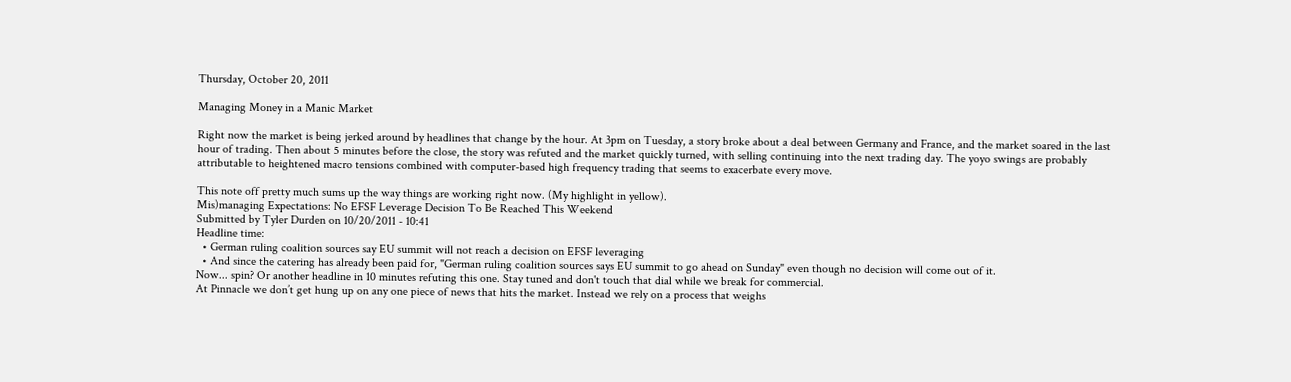Thursday, October 20, 2011

Managing Money in a Manic Market

Right now the market is being jerked around by headlines that change by the hour. At 3pm on Tuesday, a story broke about a deal between Germany and France, and the market soared in the last hour of trading. Then about 5 minutes before the close, the story was refuted and the market quickly turned, with selling continuing into the next trading day. The yoyo swings are probably attributable to heightened macro tensions combined with computer-based high frequency trading that seems to exacerbate every move.

This note off pretty much sums up the way things are working right now. (My highlight in yellow).
Mis)managing Expectations: No EFSF Leverage Decision To Be Reached This Weekend
Submitted by Tyler Durden on 10/20/2011 - 10:41
Headline time:
  • German ruling coalition sources say EU summit will not reach a decision on EFSF leveraging
  • And since the catering has already been paid for, "German ruling coalition sources says EU summit to go ahead on Sunday" even though no decision will come out of it.
Now... spin? Or another headline in 10 minutes refuting this one. Stay tuned and don't touch that dial while we break for commercial.
At Pinnacle we don’t get hung up on any one piece of news that hits the market. Instead we rely on a process that weighs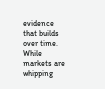evidence that builds over time. While markets are whipping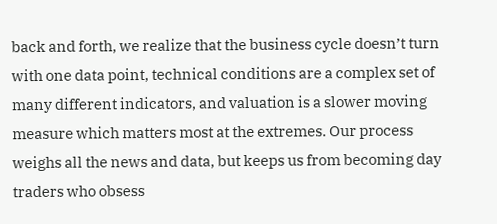back and forth, we realize that the business cycle doesn’t turn with one data point, technical conditions are a complex set of many different indicators, and valuation is a slower moving measure which matters most at the extremes. Our process weighs all the news and data, but keeps us from becoming day traders who obsess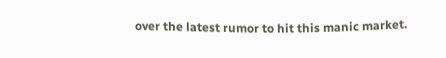over the latest rumor to hit this manic market.